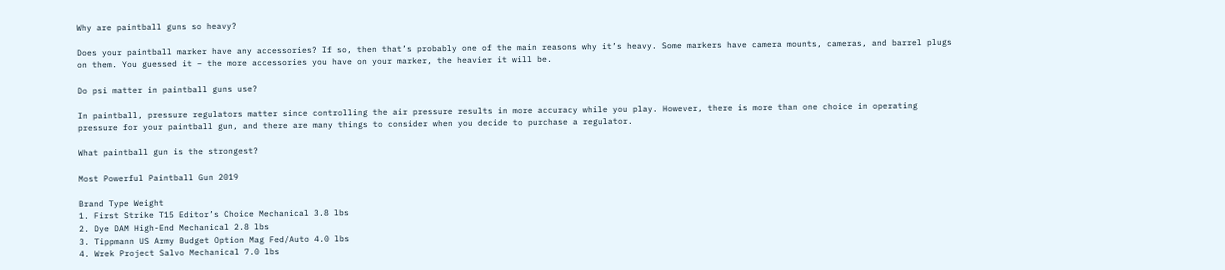Why are paintball guns so heavy?

Does your paintball marker have any accessories? If so, then that’s probably one of the main reasons why it’s heavy. Some markers have camera mounts, cameras, and barrel plugs on them. You guessed it – the more accessories you have on your marker, the heavier it will be.

Do psi matter in paintball guns use?

In paintball, pressure regulators matter since controlling the air pressure results in more accuracy while you play. However, there is more than one choice in operating pressure for your paintball gun, and there are many things to consider when you decide to purchase a regulator.

What paintball gun is the strongest?

Most Powerful Paintball Gun 2019

Brand Type Weight
1. First Strike T15 Editor’s Choice Mechanical 3.8 lbs
2. Dye DAM High-End Mechanical 2.8 lbs
3. Tippmann US Army Budget Option Mag Fed/Auto 4.0 lbs
4. Wrek Project Salvo Mechanical 7.0 lbs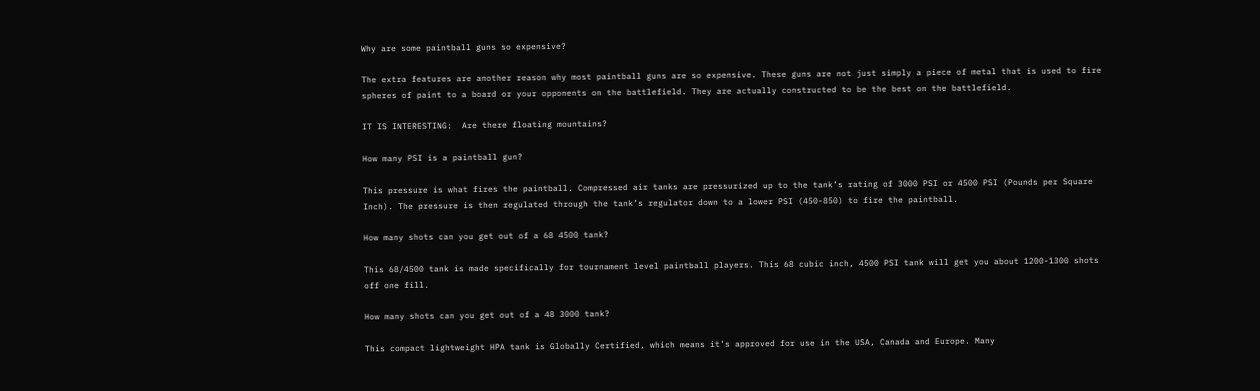Why are some paintball guns so expensive?

The extra features are another reason why most paintball guns are so expensive. These guns are not just simply a piece of metal that is used to fire spheres of paint to a board or your opponents on the battlefield. They are actually constructed to be the best on the battlefield.

IT IS INTERESTING:  Are there floating mountains?

How many PSI is a paintball gun?

This pressure is what fires the paintball. Compressed air tanks are pressurized up to the tank’s rating of 3000 PSI or 4500 PSI (Pounds per Square Inch). The pressure is then regulated through the tank’s regulator down to a lower PSI (450-850) to fire the paintball.

How many shots can you get out of a 68 4500 tank?

This 68/4500 tank is made specifically for tournament level paintball players. This 68 cubic inch, 4500 PSI tank will get you about 1200-1300 shots off one fill.

How many shots can you get out of a 48 3000 tank?

This compact lightweight HPA tank is Globally Certified, which means it’s approved for use in the USA, Canada and Europe. Many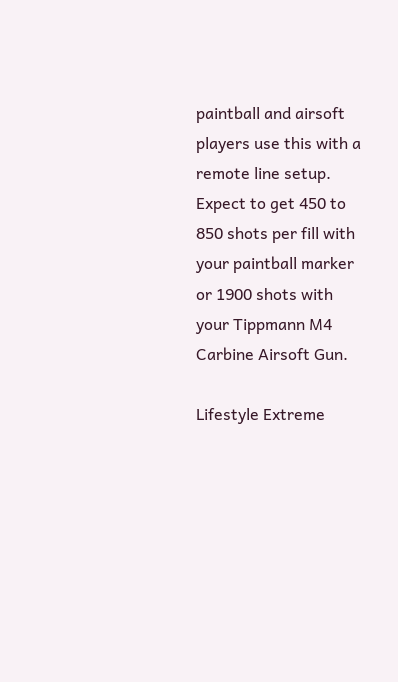paintball and airsoft players use this with a remote line setup. Expect to get 450 to 850 shots per fill with your paintball marker or 1900 shots with your Tippmann M4 Carbine Airsoft Gun.

Lifestyle Extreme